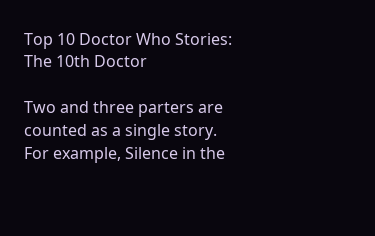Top 10 Doctor Who Stories: The 10th Doctor

Two and three parters are counted as a single story. For example, Silence in the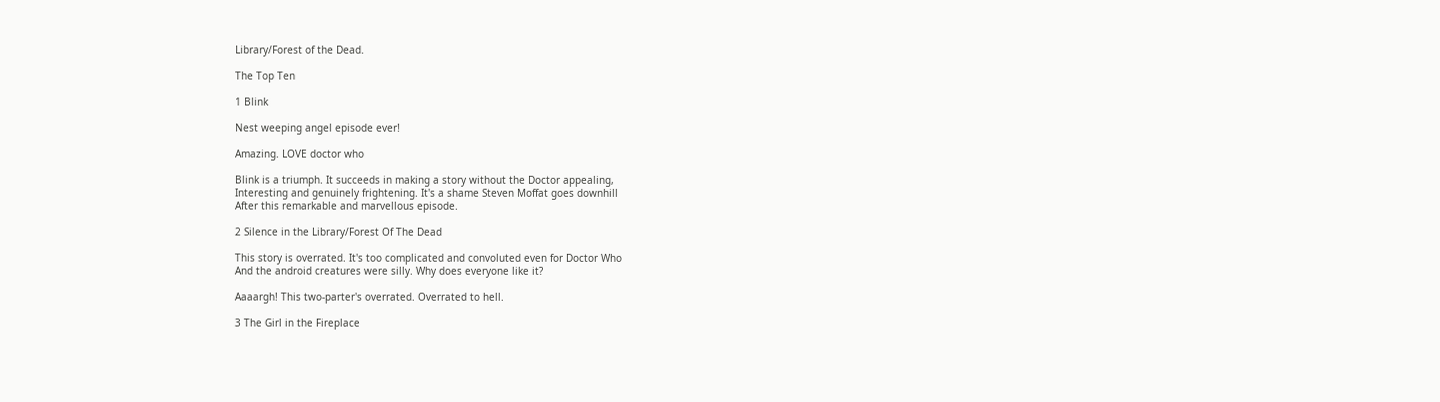Library/Forest of the Dead.

The Top Ten

1 Blink

Nest weeping angel episode ever!

Amazing. LOVE doctor who

Blink is a triumph. It succeeds in making a story without the Doctor appealing,
Interesting and genuinely frightening. It's a shame Steven Moffat goes downhill
After this remarkable and marvellous episode.

2 Silence in the Library/Forest Of The Dead

This story is overrated. It's too complicated and convoluted even for Doctor Who
And the android creatures were silly. Why does everyone like it?

Aaaargh! This two-parter's overrated. Overrated to hell.

3 The Girl in the Fireplace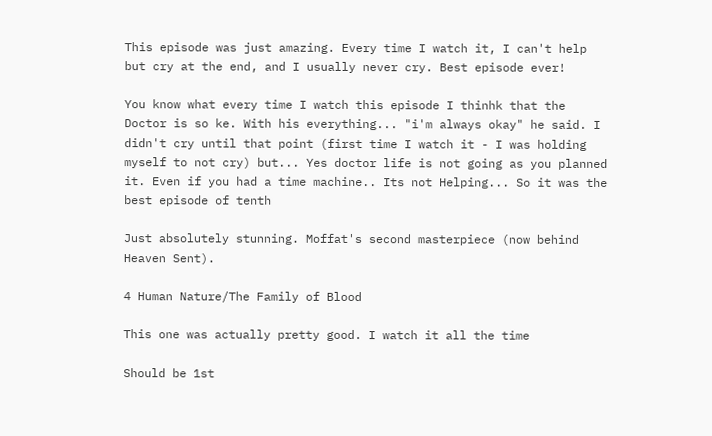This episode was just amazing. Every time I watch it, I can't help but cry at the end, and I usually never cry. Best episode ever!

You know what every time I watch this episode I thinhk that the Doctor is so ke. With his everything... "i'm always okay" he said. I didn't cry until that point (first time I watch it - I was holding myself to not cry) but... Yes doctor life is not going as you planned it. Even if you had a time machine.. Its not Helping... So it was the best episode of tenth

Just absolutely stunning. Moffat's second masterpiece (now behind Heaven Sent).

4 Human Nature/The Family of Blood

This one was actually pretty good. I watch it all the time

Should be 1st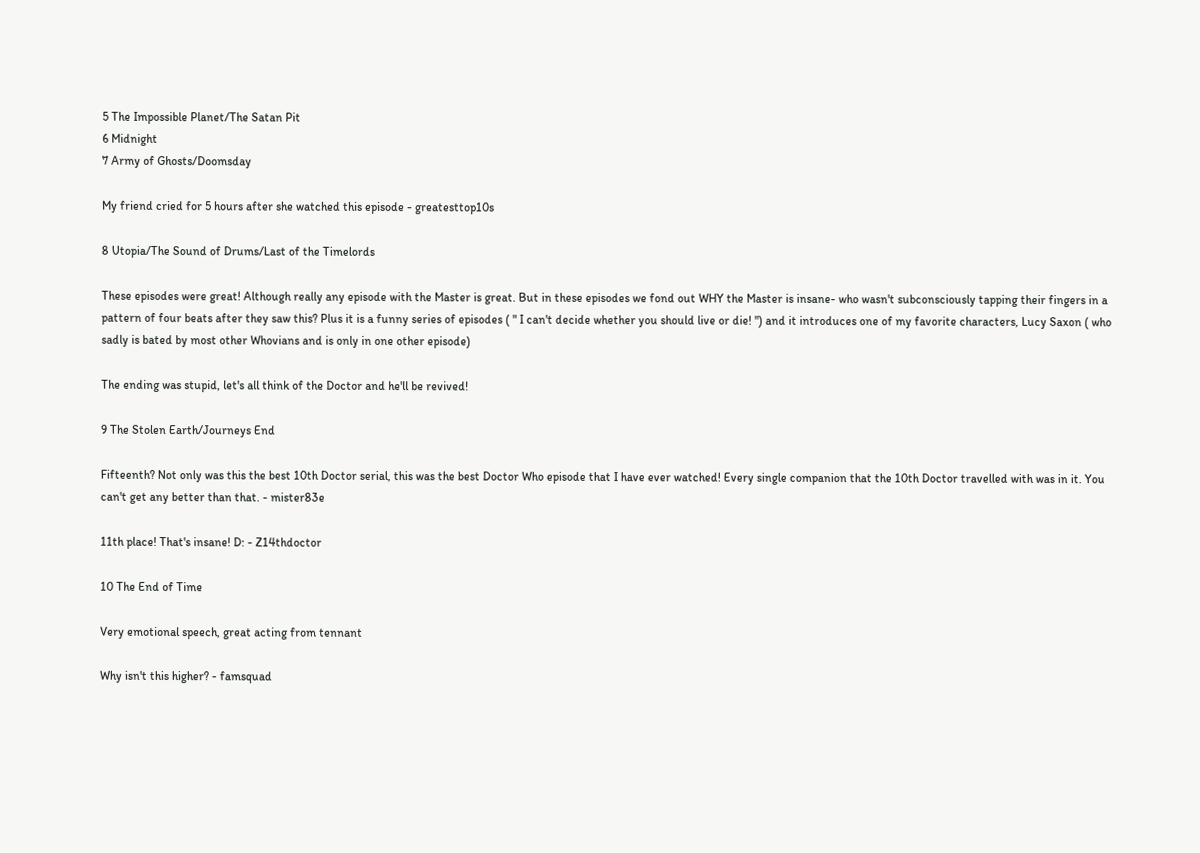5 The Impossible Planet/The Satan Pit
6 Midnight
7 Army of Ghosts/Doomsday

My friend cried for 5 hours after she watched this episode - greatesttop10s

8 Utopia/The Sound of Drums/Last of the Timelords

These episodes were great! Although really any episode with the Master is great. But in these episodes we fond out WHY the Master is insane- who wasn't subconsciously tapping their fingers in a pattern of four beats after they saw this? Plus it is a funny series of episodes ( " I can't decide whether you should live or die! ") and it introduces one of my favorite characters, Lucy Saxon ( who sadly is bated by most other Whovians and is only in one other episode)

The ending was stupid, let's all think of the Doctor and he'll be revived!

9 The Stolen Earth/Journeys End

Fifteenth? Not only was this the best 10th Doctor serial, this was the best Doctor Who episode that I have ever watched! Every single companion that the 10th Doctor travelled with was in it. You can't get any better than that. - mister83e

11th place! That's insane! D: - Z14thdoctor

10 The End of Time

Very emotional speech, great acting from tennant

Why isn't this higher? - famsquad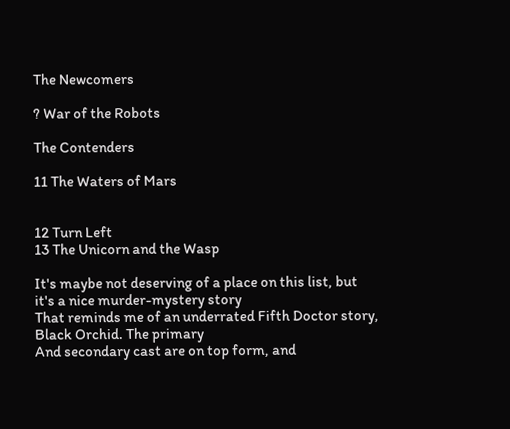The Newcomers

? War of the Robots

The Contenders

11 The Waters of Mars


12 Turn Left
13 The Unicorn and the Wasp

It's maybe not deserving of a place on this list, but it's a nice murder-mystery story
That reminds me of an underrated Fifth Doctor story, Black Orchid. The primary
And secondary cast are on top form, and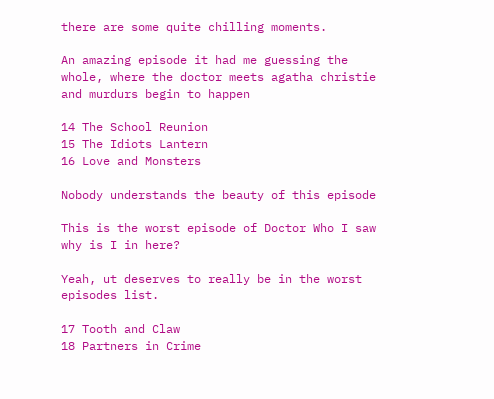there are some quite chilling moments.

An amazing episode it had me guessing the whole, where the doctor meets agatha christie and murdurs begin to happen

14 The School Reunion
15 The Idiots Lantern
16 Love and Monsters

Nobody understands the beauty of this episode

This is the worst episode of Doctor Who I saw why is I in here?

Yeah, ut deserves to really be in the worst episodes list.

17 Tooth and Claw
18 Partners in Crime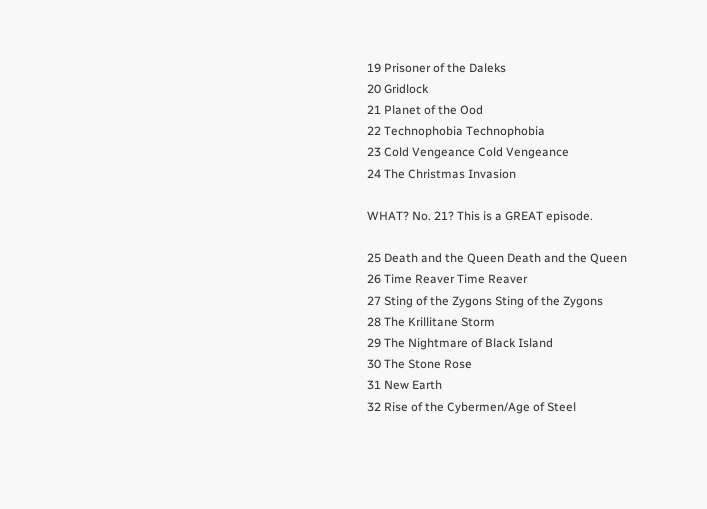19 Prisoner of the Daleks
20 Gridlock
21 Planet of the Ood
22 Technophobia Technophobia
23 Cold Vengeance Cold Vengeance
24 The Christmas Invasion

WHAT? No. 21? This is a GREAT episode.

25 Death and the Queen Death and the Queen
26 Time Reaver Time Reaver
27 Sting of the Zygons Sting of the Zygons
28 The Krillitane Storm
29 The Nightmare of Black Island
30 The Stone Rose
31 New Earth
32 Rise of the Cybermen/Age of Steel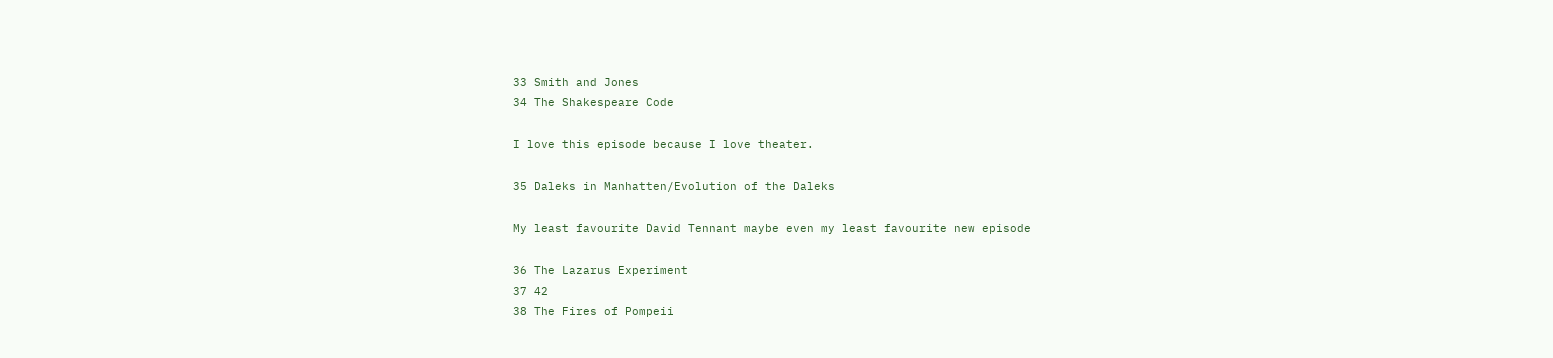33 Smith and Jones
34 The Shakespeare Code

I love this episode because I love theater.

35 Daleks in Manhatten/Evolution of the Daleks

My least favourite David Tennant maybe even my least favourite new episode

36 The Lazarus Experiment
37 42
38 The Fires of Pompeii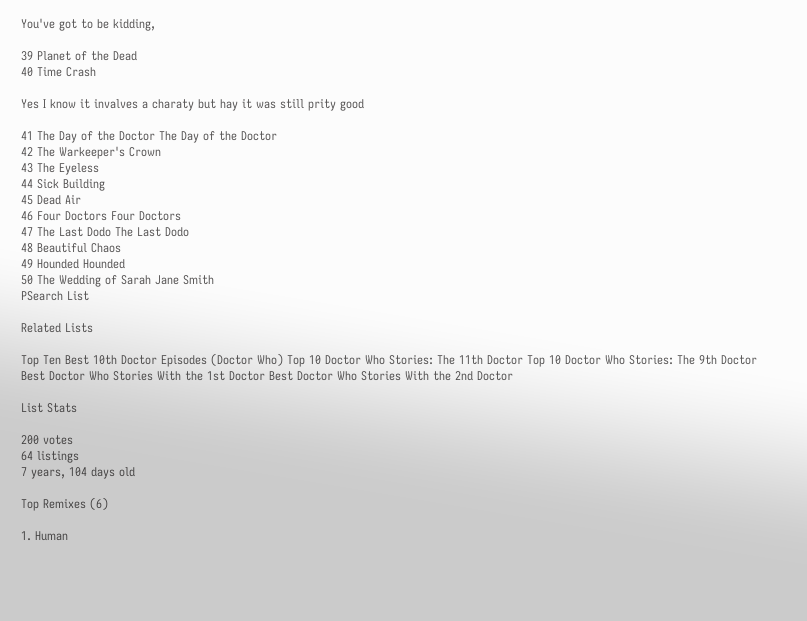You've got to be kidding,

39 Planet of the Dead
40 Time Crash

Yes I know it invalves a charaty but hay it was still prity good

41 The Day of the Doctor The Day of the Doctor
42 The Warkeeper's Crown
43 The Eyeless
44 Sick Building
45 Dead Air
46 Four Doctors Four Doctors
47 The Last Dodo The Last Dodo
48 Beautiful Chaos
49 Hounded Hounded
50 The Wedding of Sarah Jane Smith
PSearch List

Related Lists

Top Ten Best 10th Doctor Episodes (Doctor Who) Top 10 Doctor Who Stories: The 11th Doctor Top 10 Doctor Who Stories: The 9th Doctor Best Doctor Who Stories With the 1st Doctor Best Doctor Who Stories With the 2nd Doctor

List Stats

200 votes
64 listings
7 years, 104 days old

Top Remixes (6)

1. Human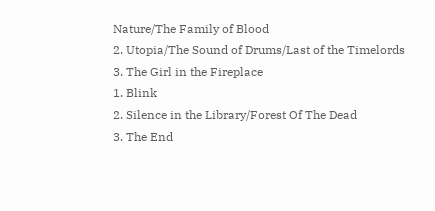Nature/The Family of Blood
2. Utopia/The Sound of Drums/Last of the Timelords
3. The Girl in the Fireplace
1. Blink
2. Silence in the Library/Forest Of The Dead
3. The End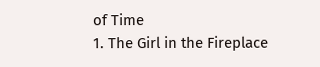of Time
1. The Girl in the Fireplace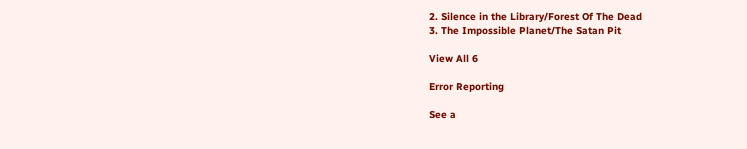2. Silence in the Library/Forest Of The Dead
3. The Impossible Planet/The Satan Pit

View All 6

Error Reporting

See a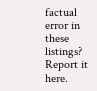factual error in these listings? Report it here.